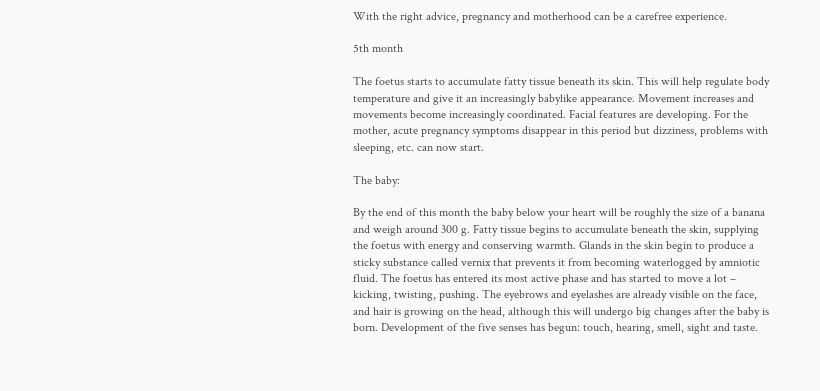With the right advice, pregnancy and motherhood can be a carefree experience.

5th month

The foetus starts to accumulate fatty tissue beneath its skin. This will help regulate body temperature and give it an increasingly babylike appearance. Movement increases and movements become increasingly coordinated. Facial features are developing. For the mother, acute pregnancy symptoms disappear in this period but dizziness, problems with sleeping, etc. can now start.

The baby:

By the end of this month the baby below your heart will be roughly the size of a banana and weigh around 300 g. Fatty tissue begins to accumulate beneath the skin, supplying the foetus with energy and conserving warmth. Glands in the skin begin to produce a sticky substance called vernix that prevents it from becoming waterlogged by amniotic fluid. The foetus has entered its most active phase and has started to move a lot – kicking, twisting, pushing. The eyebrows and eyelashes are already visible on the face, and hair is growing on the head, although this will undergo big changes after the baby is born. Development of the five senses has begun: touch, hearing, smell, sight and taste.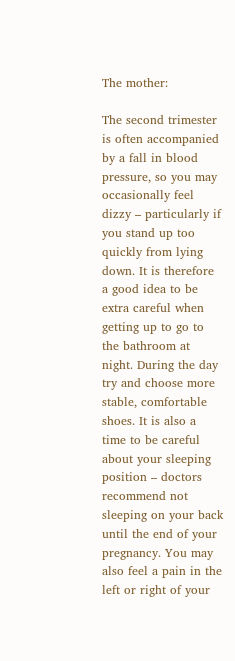The mother:

The second trimester is often accompanied by a fall in blood pressure, so you may occasionally feel dizzy – particularly if you stand up too quickly from lying down. It is therefore a good idea to be extra careful when getting up to go to the bathroom at night. During the day try and choose more stable, comfortable shoes. It is also a time to be careful about your sleeping position – doctors recommend not sleeping on your back until the end of your pregnancy. You may also feel a pain in the left or right of your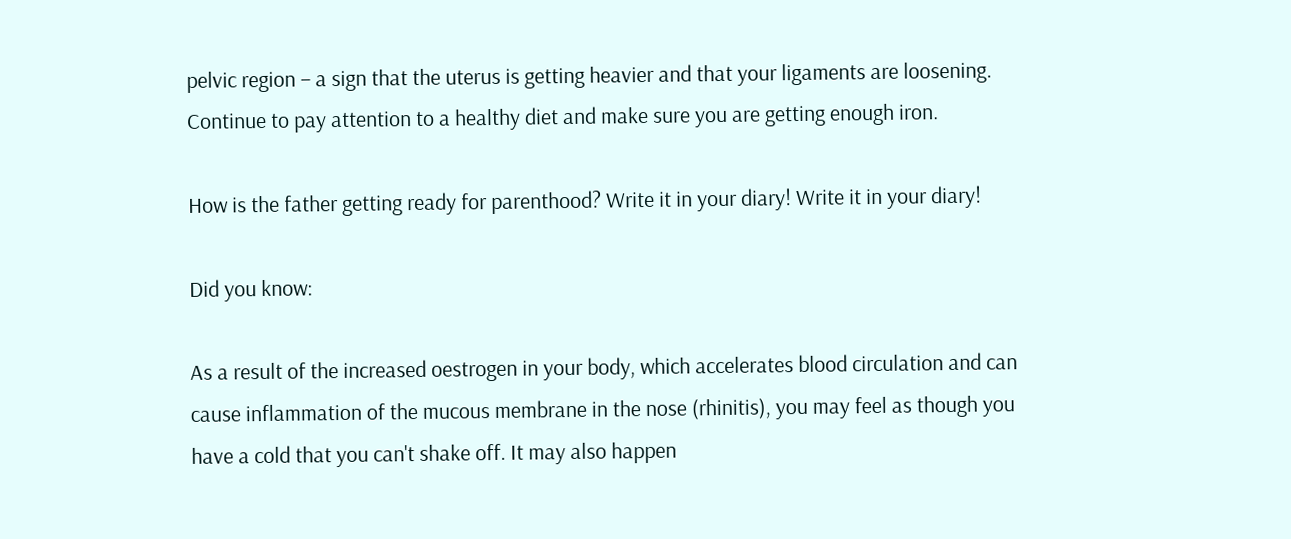pelvic region – a sign that the uterus is getting heavier and that your ligaments are loosening. Continue to pay attention to a healthy diet and make sure you are getting enough iron.

How is the father getting ready for parenthood? Write it in your diary! Write it in your diary!

Did you know:

As a result of the increased oestrogen in your body, which accelerates blood circulation and can cause inflammation of the mucous membrane in the nose (rhinitis), you may feel as though you have a cold that you can't shake off. It may also happen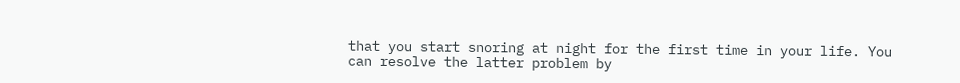that you start snoring at night for the first time in your life. You can resolve the latter problem by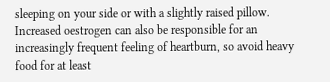sleeping on your side or with a slightly raised pillow. Increased oestrogen can also be responsible for an increasingly frequent feeling of heartburn, so avoid heavy food for at least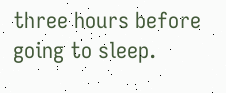three hours before going to sleep.